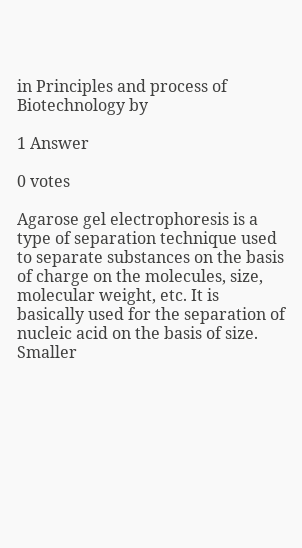in Principles and process of Biotechnology by

1 Answer

0 votes

Agarose gel electrophoresis is a type of separation technique used to separate substances on the basis of charge on the molecules, size, molecular weight, etc. It is basically used for the separation of nucleic acid on the basis of size. Smaller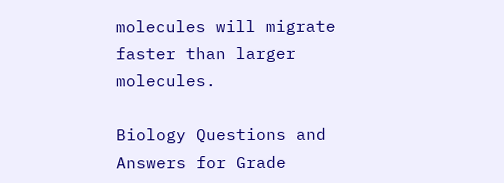molecules will migrate faster than larger molecules.

Biology Questions and Answers for Grade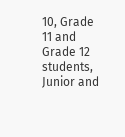10, Grade 11 and Grade 12 students, Junior and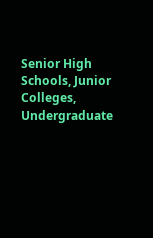Senior High Schools, Junior Colleges, Undergraduate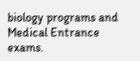biology programs and Medical Entrance exams.